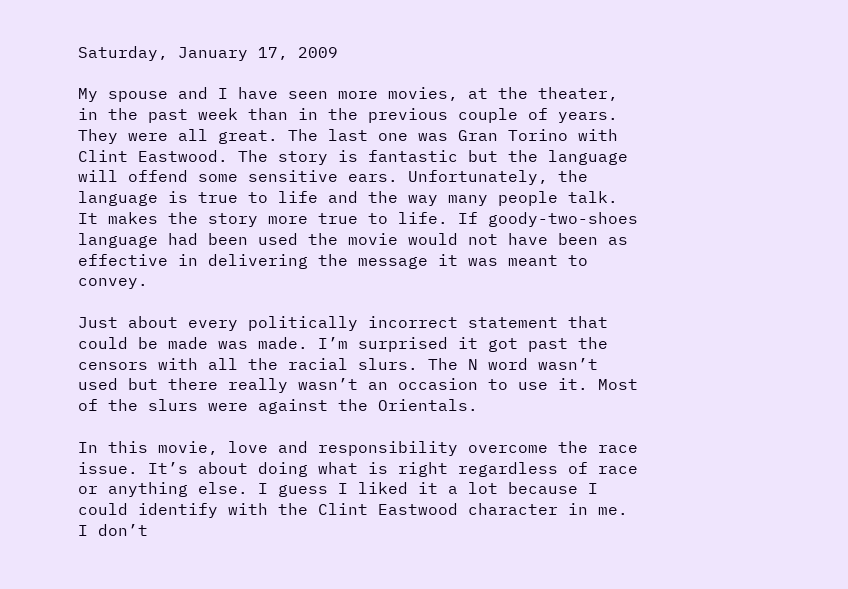Saturday, January 17, 2009

My spouse and I have seen more movies, at the theater, in the past week than in the previous couple of years. They were all great. The last one was Gran Torino with Clint Eastwood. The story is fantastic but the language will offend some sensitive ears. Unfortunately, the language is true to life and the way many people talk. It makes the story more true to life. If goody-two-shoes language had been used the movie would not have been as effective in delivering the message it was meant to convey.

Just about every politically incorrect statement that could be made was made. I’m surprised it got past the censors with all the racial slurs. The N word wasn’t used but there really wasn’t an occasion to use it. Most of the slurs were against the Orientals.

In this movie, love and responsibility overcome the race issue. It’s about doing what is right regardless of race or anything else. I guess I liked it a lot because I could identify with the Clint Eastwood character in me. I don’t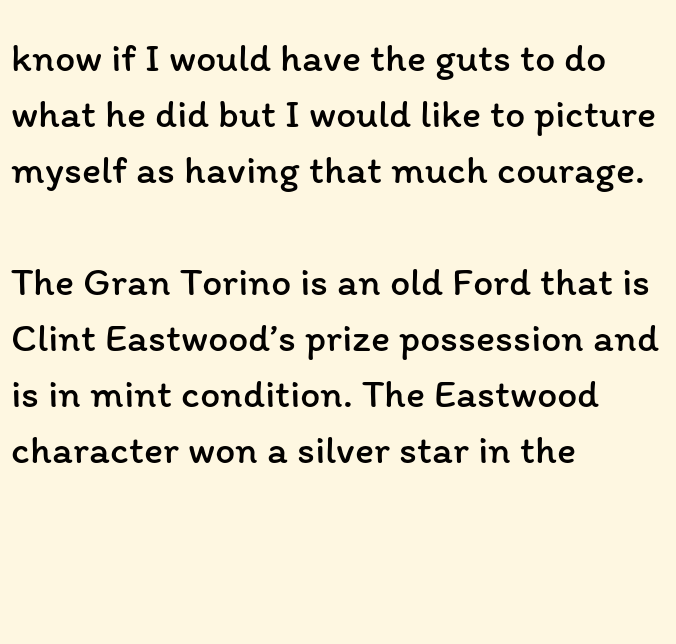know if I would have the guts to do what he did but I would like to picture myself as having that much courage.

The Gran Torino is an old Ford that is Clint Eastwood’s prize possession and is in mint condition. The Eastwood character won a silver star in the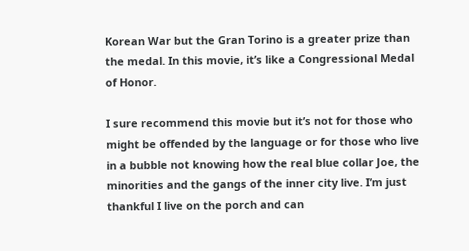Korean War but the Gran Torino is a greater prize than the medal. In this movie, it’s like a Congressional Medal of Honor.

I sure recommend this movie but it’s not for those who might be offended by the language or for those who live in a bubble not knowing how the real blue collar Joe, the minorities and the gangs of the inner city live. I’m just thankful I live on the porch and can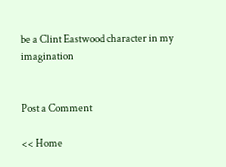be a Clint Eastwood character in my imagination


Post a Comment

<< Home